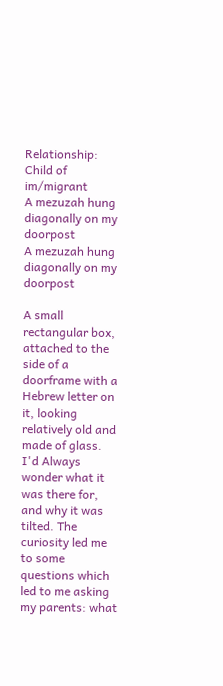Relationship: Child of im/migrant
A mezuzah hung diagonally on my doorpost
A mezuzah hung diagonally on my doorpost

A small rectangular box, attached to the side of a doorframe with a Hebrew letter on it, looking relatively old and made of glass. I'd Always wonder what it was there for, and why it was tilted. The curiosity led me to some questions which led to me asking my parents: what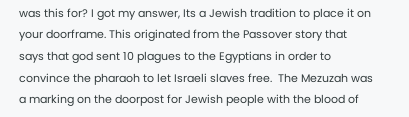was this for? I got my answer, Its a Jewish tradition to place it on your doorframe. This originated from the Passover story that says that god sent 10 plagues to the Egyptians in order to convince the pharaoh to let Israeli slaves free.  The Mezuzah was a marking on the doorpost for Jewish people with the blood of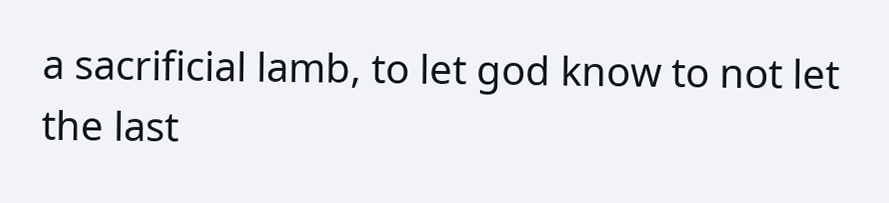a sacrificial lamb, to let god know to not let the last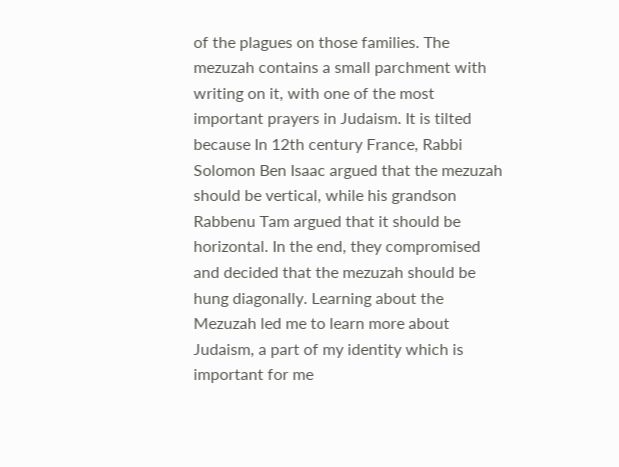of the plagues on those families. The mezuzah contains a small parchment with writing on it, with one of the most important prayers in Judaism. It is tilted because In 12th century France, Rabbi Solomon Ben Isaac argued that the mezuzah should be vertical, while his grandson Rabbenu Tam argued that it should be horizontal. In the end, they compromised and decided that the mezuzah should be hung diagonally. Learning about the Mezuzah led me to learn more about Judaism, a part of my identity which is important for me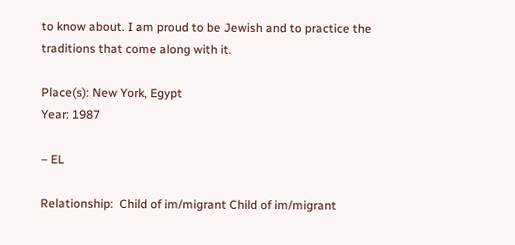to know about. I am proud to be Jewish and to practice the traditions that come along with it.

Place(s): New York, Egypt
Year: 1987

– EL

Relationship:  Child of im/migrant Child of im/migrant